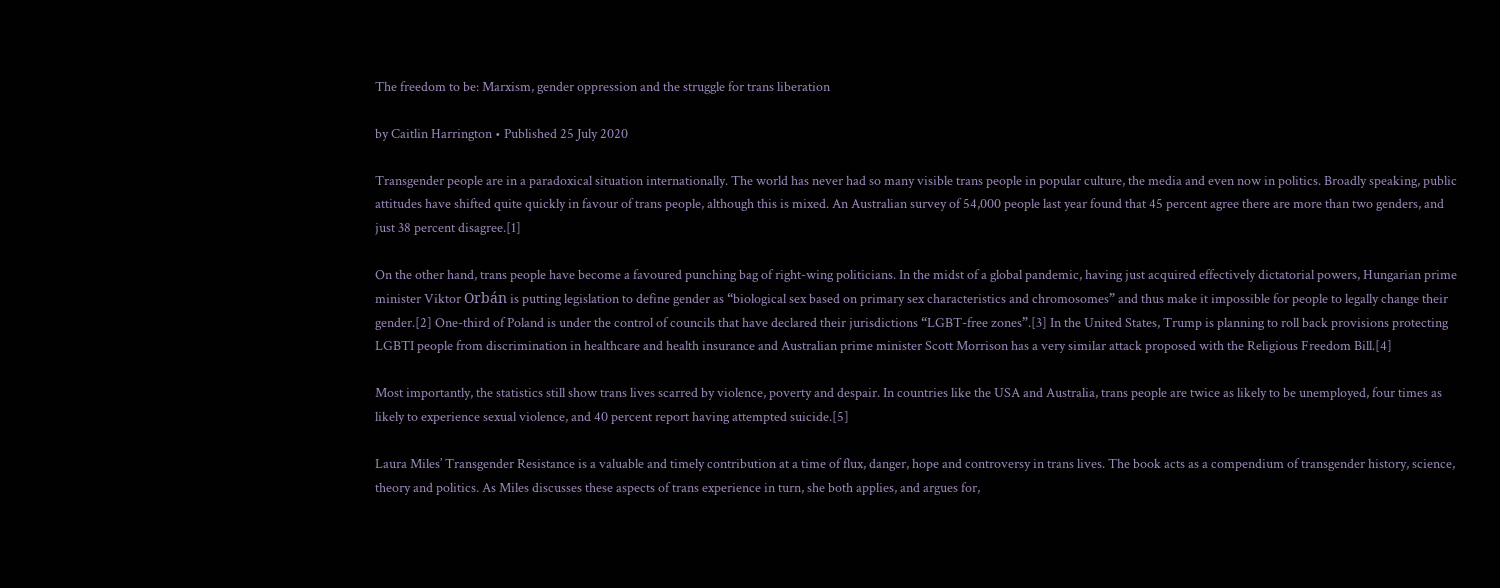The freedom to be: Marxism, gender oppression and the struggle for trans liberation

by Caitlin Harrington • Published 25 July 2020

Transgender people are in a paradoxical situation internationally. The world has never had so many visible trans people in popular culture, the media and even now in politics. Broadly speaking, public attitudes have shifted quite quickly in favour of trans people, although this is mixed. An Australian survey of 54,000 people last year found that 45 percent agree there are more than two genders, and just 38 percent disagree.[1]

On the other hand, trans people have become a favoured punching bag of right-wing politicians. In the midst of a global pandemic, having just acquired effectively dictatorial powers, Hungarian prime minister Viktor Orbán is putting legislation to define gender as “biological sex based on primary sex characteristics and chromosomes” and thus make it impossible for people to legally change their gender.[2] One-third of Poland is under the control of councils that have declared their jurisdictions “LGBT-free zones”.[3] In the United States, Trump is planning to roll back provisions protecting LGBTI people from discrimination in healthcare and health insurance and Australian prime minister Scott Morrison has a very similar attack proposed with the Religious Freedom Bill.[4]

Most importantly, the statistics still show trans lives scarred by violence, poverty and despair. In countries like the USA and Australia, trans people are twice as likely to be unemployed, four times as likely to experience sexual violence, and 40 percent report having attempted suicide.[5]

Laura Miles’ Transgender Resistance is a valuable and timely contribution at a time of flux, danger, hope and controversy in trans lives. The book acts as a compendium of transgender history, science, theory and politics. As Miles discusses these aspects of trans experience in turn, she both applies, and argues for,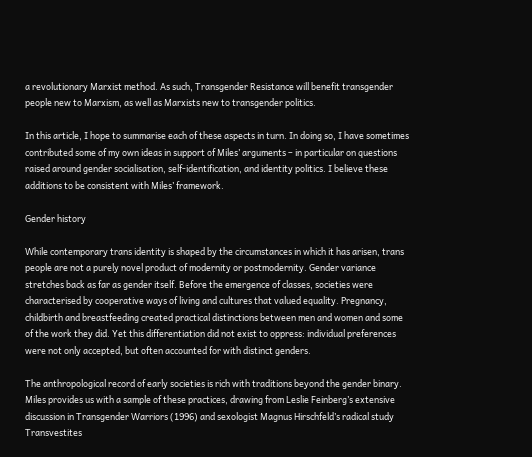a revolutionary Marxist method. As such, Transgender Resistance will benefit transgender people new to Marxism, as well as Marxists new to transgender politics.

In this article, I hope to summarise each of these aspects in turn. In doing so, I have sometimes contributed some of my own ideas in support of Miles’ arguments – in particular on questions raised around gender socialisation, self-identification, and identity politics. I believe these additions to be consistent with Miles’ framework.

Gender history

While contemporary trans identity is shaped by the circumstances in which it has arisen, trans people are not a purely novel product of modernity or postmodernity. Gender variance stretches back as far as gender itself. Before the emergence of classes, societies were characterised by cooperative ways of living and cultures that valued equality. Pregnancy, childbirth and breastfeeding created practical distinctions between men and women and some of the work they did. Yet this differentiation did not exist to oppress: individual preferences were not only accepted, but often accounted for with distinct genders.

The anthropological record of early societies is rich with traditions beyond the gender binary. Miles provides us with a sample of these practices, drawing from Leslie Feinberg’s extensive discussion in Transgender Warriors (1996) and sexologist Magnus Hirschfeld’s radical study Transvestites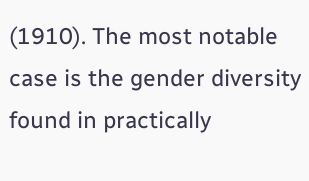(1910). The most notable case is the gender diversity found in practically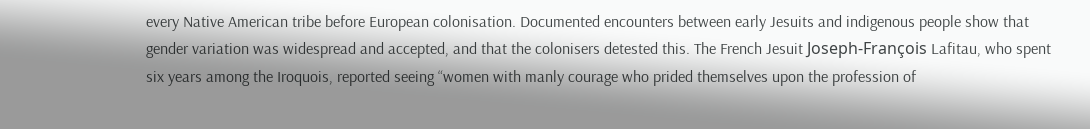every Native American tribe before European colonisation. Documented encounters between early Jesuits and indigenous people show that gender variation was widespread and accepted, and that the colonisers detested this. The French Jesuit Joseph-François Lafitau, who spent six years among the Iroquois, reported seeing “women with manly courage who prided themselves upon the profession of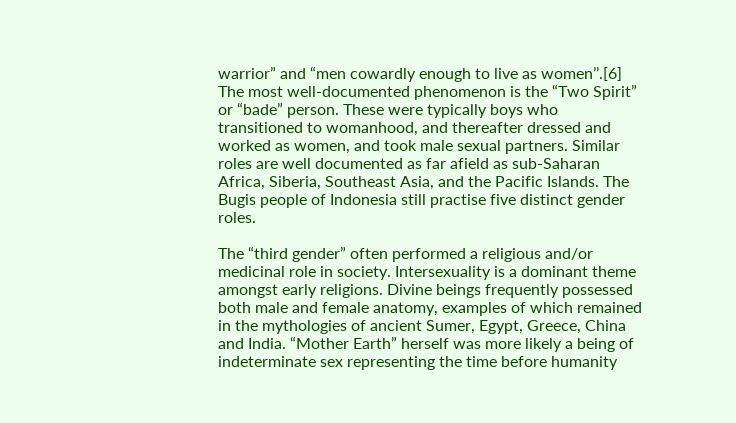warrior” and “men cowardly enough to live as women’’.[6] The most well-documented phenomenon is the “Two Spirit” or “bade” person. These were typically boys who transitioned to womanhood, and thereafter dressed and worked as women, and took male sexual partners. Similar roles are well documented as far afield as sub-Saharan Africa, Siberia, Southeast Asia, and the Pacific Islands. The Bugis people of Indonesia still practise five distinct gender roles.

The “third gender” often performed a religious and/or medicinal role in society. Intersexuality is a dominant theme amongst early religions. Divine beings frequently possessed both male and female anatomy, examples of which remained in the mythologies of ancient Sumer, Egypt, Greece, China and India. “Mother Earth” herself was more likely a being of indeterminate sex representing the time before humanity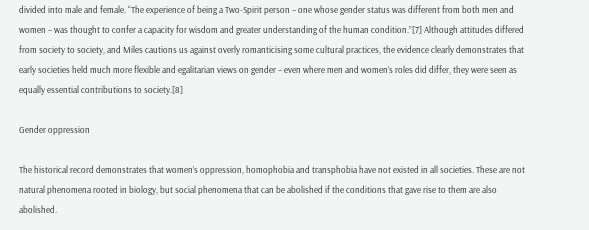divided into male and female. “The experience of being a Two-Spirit person – one whose gender status was different from both men and women – was thought to confer a capacity for wisdom and greater understanding of the human condition.”[7] Although attitudes differed from society to society, and Miles cautions us against overly romanticising some cultural practices, the evidence clearly demonstrates that early societies held much more flexible and egalitarian views on gender – even where men and women’s roles did differ, they were seen as equally essential contributions to society.[8]

Gender oppression

The historical record demonstrates that women’s oppression, homophobia and transphobia have not existed in all societies. These are not natural phenomena rooted in biology, but social phenomena that can be abolished if the conditions that gave rise to them are also abolished.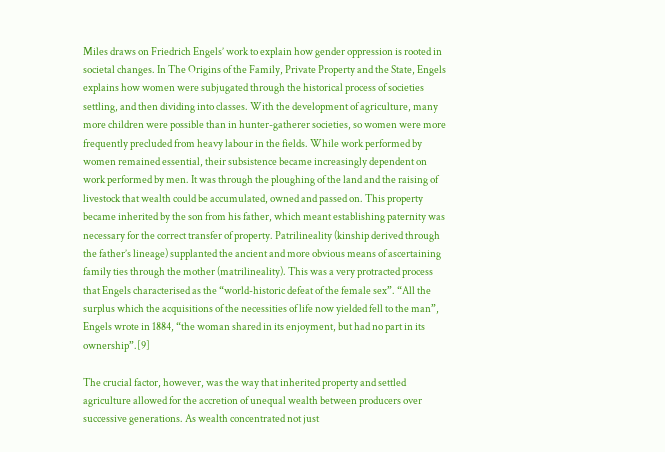Miles draws on Friedrich Engels’ work to explain how gender oppression is rooted in societal changes. In The Origins of the Family, Private Property and the State, Engels explains how women were subjugated through the historical process of societies settling, and then dividing into classes. With the development of agriculture, many more children were possible than in hunter-gatherer societies, so women were more frequently precluded from heavy labour in the fields. While work performed by women remained essential, their subsistence became increasingly dependent on work performed by men. It was through the ploughing of the land and the raising of livestock that wealth could be accumulated, owned and passed on. This property became inherited by the son from his father, which meant establishing paternity was necessary for the correct transfer of property. Patrilineality (kinship derived through the father’s lineage) supplanted the ancient and more obvious means of ascertaining family ties through the mother (matrilineality). This was a very protracted process that Engels characterised as the “world-historic defeat of the female sex”. “All the surplus which the acquisitions of the necessities of life now yielded fell to the man”, Engels wrote in 1884, “the woman shared in its enjoyment, but had no part in its ownership”.[9]

The crucial factor, however, was the way that inherited property and settled agriculture allowed for the accretion of unequal wealth between producers over successive generations. As wealth concentrated not just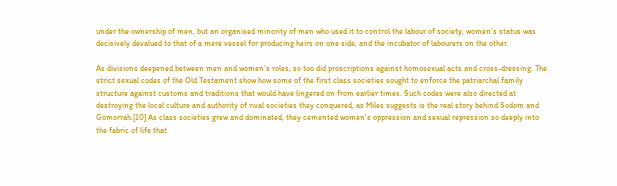under the ownership of men, but an organised minority of men who used it to control the labour of society, women’s status was decisively devalued to that of a mere vessel for producing heirs on one side, and the incubator of labourers on the other.

As divisions deepened between men and women’s roles, so too did proscriptions against homosexual acts and cross-dressing. The strict sexual codes of the Old Testament show how some of the first class societies sought to enforce the patriarchal family structure against customs and traditions that would have lingered on from earlier times. Such codes were also directed at destroying the local culture and authority of rival societies they conquered, as Miles suggests is the real story behind Sodom and Gomorrah.[10] As class societies grew and dominated, they cemented women’s oppression and sexual repression so deeply into the fabric of life that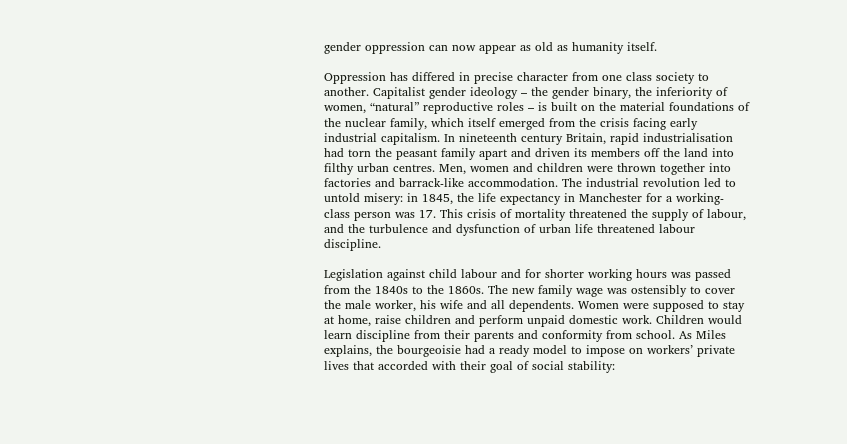gender oppression can now appear as old as humanity itself.

Oppression has differed in precise character from one class society to another. Capitalist gender ideology – the gender binary, the inferiority of women, “natural” reproductive roles – is built on the material foundations of the nuclear family, which itself emerged from the crisis facing early industrial capitalism. In nineteenth century Britain, rapid industrialisation had torn the peasant family apart and driven its members off the land into filthy urban centres. Men, women and children were thrown together into factories and barrack-like accommodation. The industrial revolution led to untold misery: in 1845, the life expectancy in Manchester for a working-class person was 17. This crisis of mortality threatened the supply of labour, and the turbulence and dysfunction of urban life threatened labour discipline.

Legislation against child labour and for shorter working hours was passed from the 1840s to the 1860s. The new family wage was ostensibly to cover the male worker, his wife and all dependents. Women were supposed to stay at home, raise children and perform unpaid domestic work. Children would learn discipline from their parents and conformity from school. As Miles explains, the bourgeoisie had a ready model to impose on workers’ private lives that accorded with their goal of social stability: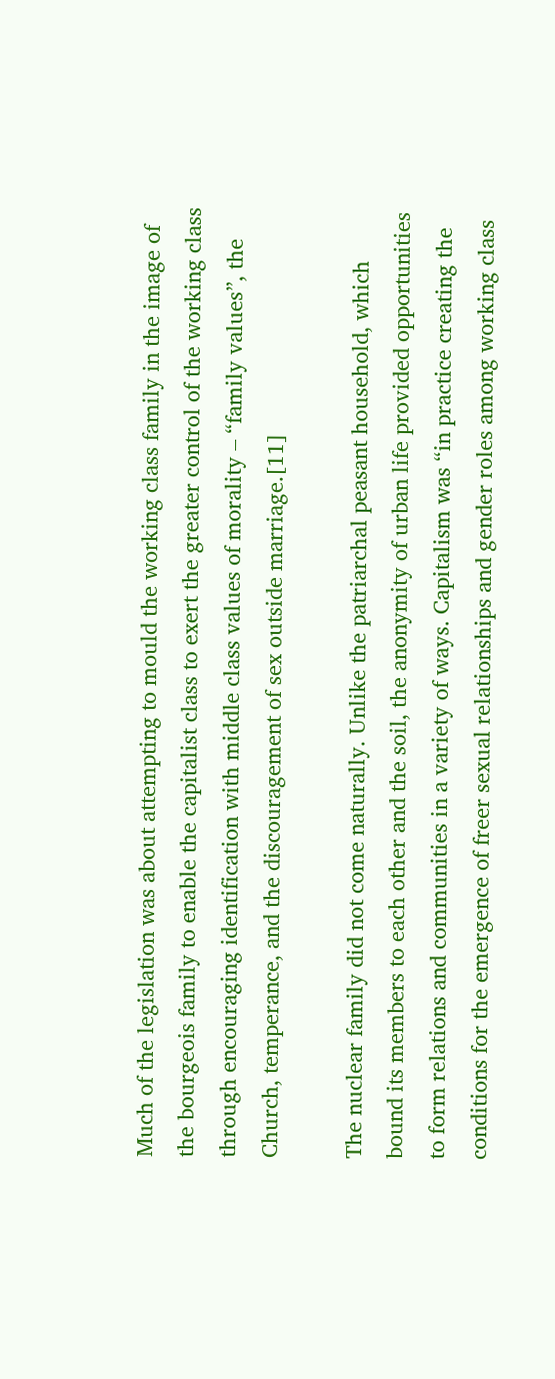Much of the legislation was about attempting to mould the working class family in the image of the bourgeois family to enable the capitalist class to exert the greater control of the working class through encouraging identification with middle class values of morality – “family values”, the Church, temperance, and the discouragement of sex outside marriage.[11]

The nuclear family did not come naturally. Unlike the patriarchal peasant household, which bound its members to each other and the soil, the anonymity of urban life provided opportunities to form relations and communities in a variety of ways. Capitalism was “in practice creating the conditions for the emergence of freer sexual relationships and gender roles among working class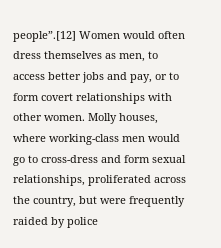people”.[12] Women would often dress themselves as men, to access better jobs and pay, or to form covert relationships with other women. Molly houses, where working-class men would go to cross-dress and form sexual relationships, proliferated across the country, but were frequently raided by police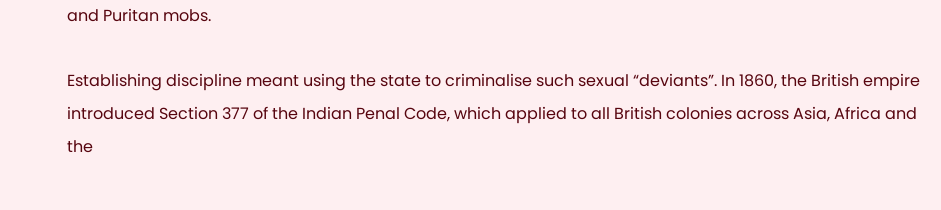and Puritan mobs.

Establishing discipline meant using the state to criminalise such sexual “deviants”. In 1860, the British empire introduced Section 377 of the Indian Penal Code, which applied to all British colonies across Asia, Africa and the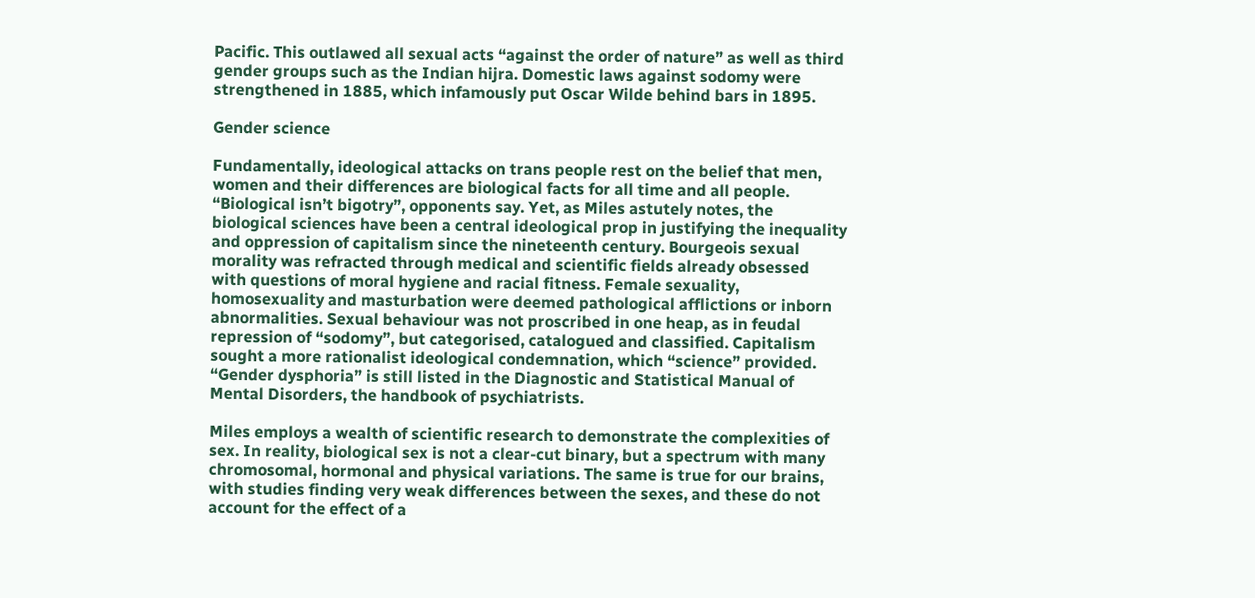Pacific. This outlawed all sexual acts “against the order of nature” as well as third gender groups such as the Indian hijra. Domestic laws against sodomy were strengthened in 1885, which infamously put Oscar Wilde behind bars in 1895.

Gender science

Fundamentally, ideological attacks on trans people rest on the belief that men, women and their differences are biological facts for all time and all people. “Biological isn’t bigotry”, opponents say. Yet, as Miles astutely notes, the biological sciences have been a central ideological prop in justifying the inequality and oppression of capitalism since the nineteenth century. Bourgeois sexual morality was refracted through medical and scientific fields already obsessed with questions of moral hygiene and racial fitness. Female sexuality, homosexuality and masturbation were deemed pathological afflictions or inborn abnormalities. Sexual behaviour was not proscribed in one heap, as in feudal repression of “sodomy”, but categorised, catalogued and classified. Capitalism sought a more rationalist ideological condemnation, which “science” provided. “Gender dysphoria” is still listed in the Diagnostic and Statistical Manual of Mental Disorders, the handbook of psychiatrists.

Miles employs a wealth of scientific research to demonstrate the complexities of sex. In reality, biological sex is not a clear-cut binary, but a spectrum with many chromosomal, hormonal and physical variations. The same is true for our brains, with studies finding very weak differences between the sexes, and these do not account for the effect of a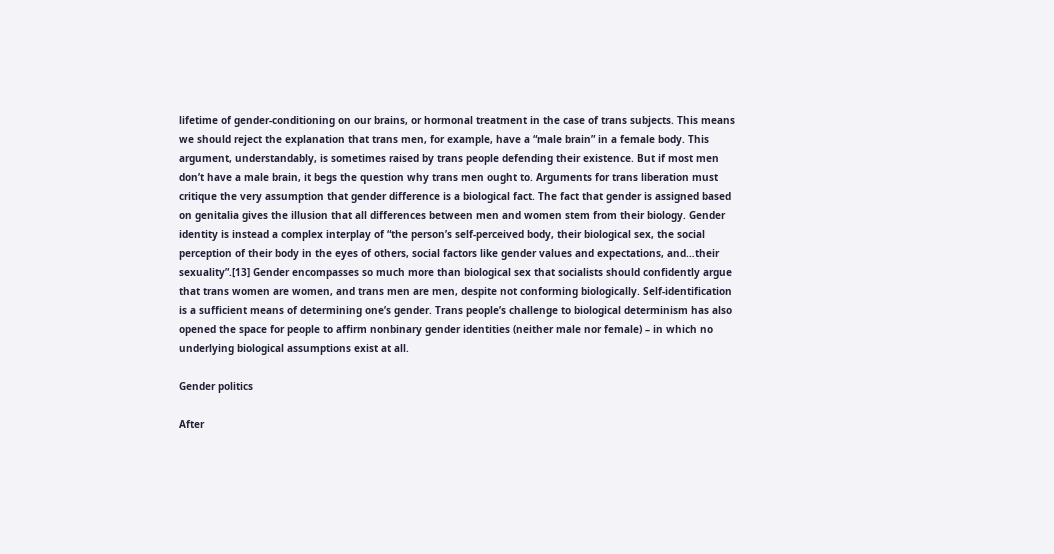lifetime of gender-conditioning on our brains, or hormonal treatment in the case of trans subjects. This means we should reject the explanation that trans men, for example, have a “male brain” in a female body. This argument, understandably, is sometimes raised by trans people defending their existence. But if most men don’t have a male brain, it begs the question why trans men ought to. Arguments for trans liberation must critique the very assumption that gender difference is a biological fact. The fact that gender is assigned based on genitalia gives the illusion that all differences between men and women stem from their biology. Gender identity is instead a complex interplay of “the person’s self-perceived body, their biological sex, the social perception of their body in the eyes of others, social factors like gender values and expectations, and…their sexuality”.[13] Gender encompasses so much more than biological sex that socialists should confidently argue that trans women are women, and trans men are men, despite not conforming biologically. Self-identification is a sufficient means of determining one’s gender. Trans people’s challenge to biological determinism has also opened the space for people to affirm nonbinary gender identities (neither male nor female) – in which no underlying biological assumptions exist at all.

Gender politics

After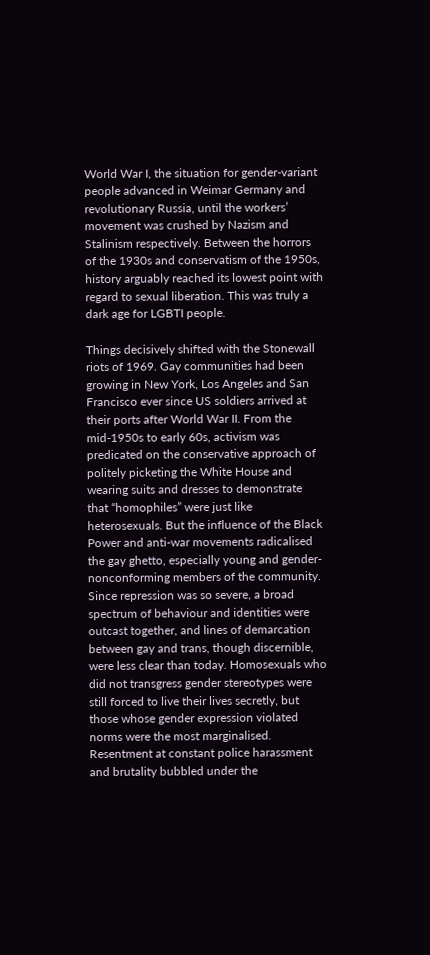World War I, the situation for gender-variant people advanced in Weimar Germany and revolutionary Russia, until the workers’ movement was crushed by Nazism and Stalinism respectively. Between the horrors of the 1930s and conservatism of the 1950s, history arguably reached its lowest point with regard to sexual liberation. This was truly a dark age for LGBTI people.

Things decisively shifted with the Stonewall riots of 1969. Gay communities had been growing in New York, Los Angeles and San Francisco ever since US soldiers arrived at their ports after World War II. From the mid-1950s to early 60s, activism was predicated on the conservative approach of politely picketing the White House and wearing suits and dresses to demonstrate that “homophiles” were just like heterosexuals. But the influence of the Black Power and anti-war movements radicalised the gay ghetto, especially young and gender-nonconforming members of the community. Since repression was so severe, a broad spectrum of behaviour and identities were outcast together, and lines of demarcation between gay and trans, though discernible, were less clear than today. Homosexuals who did not transgress gender stereotypes were still forced to live their lives secretly, but those whose gender expression violated norms were the most marginalised. Resentment at constant police harassment and brutality bubbled under the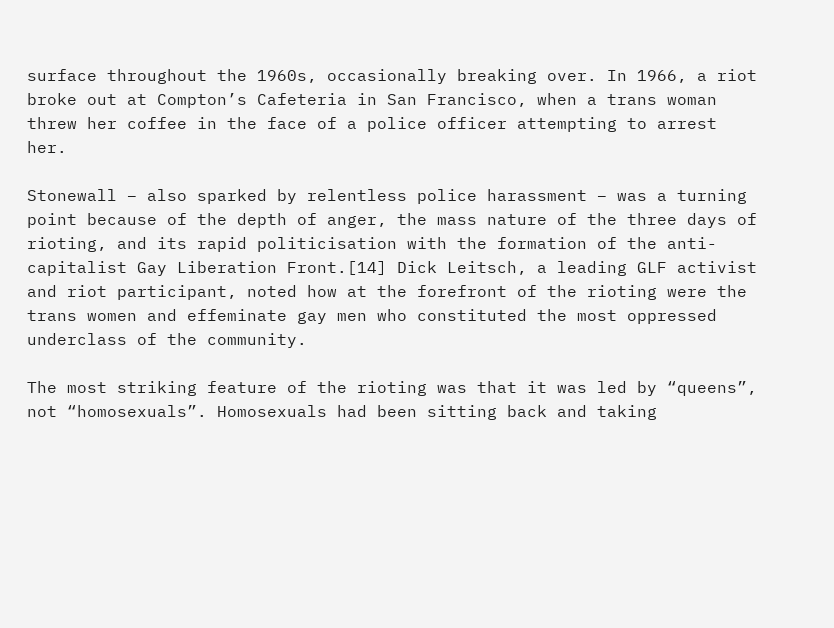surface throughout the 1960s, occasionally breaking over. In 1966, a riot broke out at Compton’s Cafeteria in San Francisco, when a trans woman threw her coffee in the face of a police officer attempting to arrest her.

Stonewall – also sparked by relentless police harassment – was a turning point because of the depth of anger, the mass nature of the three days of rioting, and its rapid politicisation with the formation of the anti-capitalist Gay Liberation Front.[14] Dick Leitsch, a leading GLF activist and riot participant, noted how at the forefront of the rioting were the trans women and effeminate gay men who constituted the most oppressed underclass of the community.

The most striking feature of the rioting was that it was led by “queens”, not “homosexuals”. Homosexuals had been sitting back and taking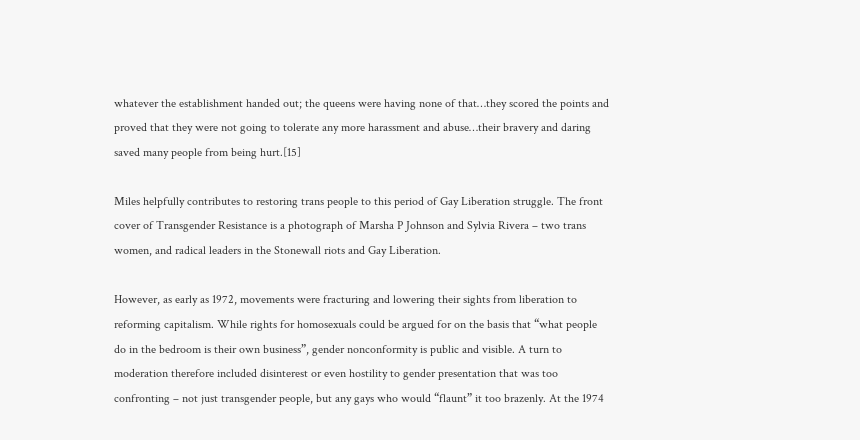whatever the establishment handed out; the queens were having none of that…they scored the points and proved that they were not going to tolerate any more harassment and abuse…their bravery and daring saved many people from being hurt.[15]

Miles helpfully contributes to restoring trans people to this period of Gay Liberation struggle. The front cover of Transgender Resistance is a photograph of Marsha P Johnson and Sylvia Rivera – two trans women, and radical leaders in the Stonewall riots and Gay Liberation.

However, as early as 1972, movements were fracturing and lowering their sights from liberation to reforming capitalism. While rights for homosexuals could be argued for on the basis that “what people do in the bedroom is their own business”, gender nonconformity is public and visible. A turn to moderation therefore included disinterest or even hostility to gender presentation that was too confronting – not just transgender people, but any gays who would “flaunt” it too brazenly. At the 1974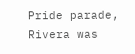Pride parade, Rivera was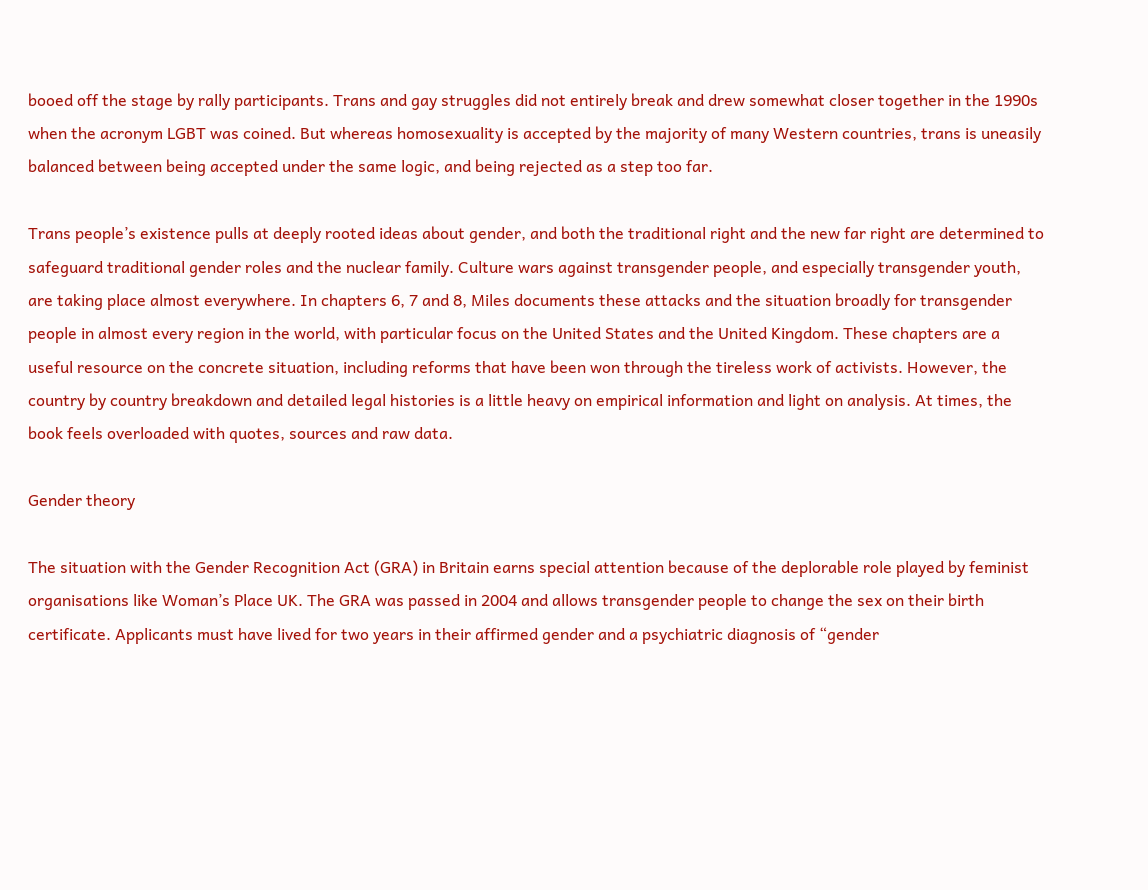booed off the stage by rally participants. Trans and gay struggles did not entirely break and drew somewhat closer together in the 1990s when the acronym LGBT was coined. But whereas homosexuality is accepted by the majority of many Western countries, trans is uneasily balanced between being accepted under the same logic, and being rejected as a step too far.

Trans people’s existence pulls at deeply rooted ideas about gender, and both the traditional right and the new far right are determined to safeguard traditional gender roles and the nuclear family. Culture wars against transgender people, and especially transgender youth, are taking place almost everywhere. In chapters 6, 7 and 8, Miles documents these attacks and the situation broadly for transgender people in almost every region in the world, with particular focus on the United States and the United Kingdom. These chapters are a useful resource on the concrete situation, including reforms that have been won through the tireless work of activists. However, the country by country breakdown and detailed legal histories is a little heavy on empirical information and light on analysis. At times, the book feels overloaded with quotes, sources and raw data.

Gender theory

The situation with the Gender Recognition Act (GRA) in Britain earns special attention because of the deplorable role played by feminist organisations like Woman’s Place UK. The GRA was passed in 2004 and allows transgender people to change the sex on their birth certificate. Applicants must have lived for two years in their affirmed gender and a psychiatric diagnosis of “gender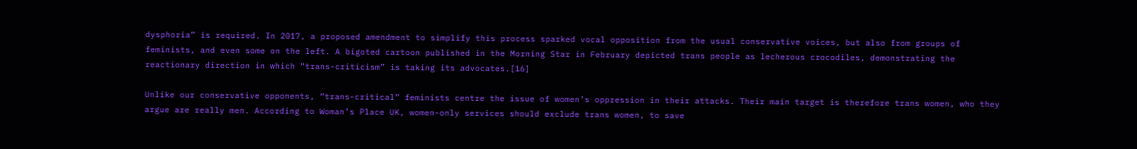dysphoria” is required. In 2017, a proposed amendment to simplify this process sparked vocal opposition from the usual conservative voices, but also from groups of feminists, and even some on the left. A bigoted cartoon published in the Morning Star in February depicted trans people as lecherous crocodiles, demonstrating the reactionary direction in which “trans-criticism” is taking its advocates.[16]

Unlike our conservative opponents, “trans-critical” feminists centre the issue of women’s oppression in their attacks. Their main target is therefore trans women, who they argue are really men. According to Woman’s Place UK, women-only services should exclude trans women, to save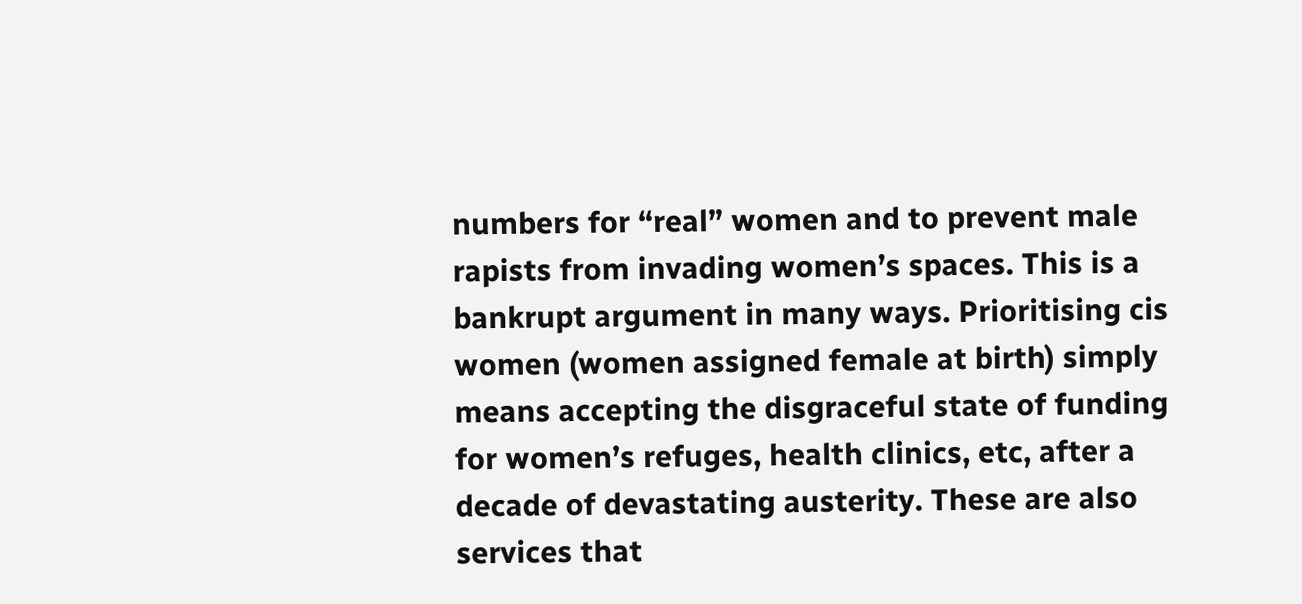numbers for “real” women and to prevent male rapists from invading women’s spaces. This is a bankrupt argument in many ways. Prioritising cis women (women assigned female at birth) simply means accepting the disgraceful state of funding for women’s refuges, health clinics, etc, after a decade of devastating austerity. These are also services that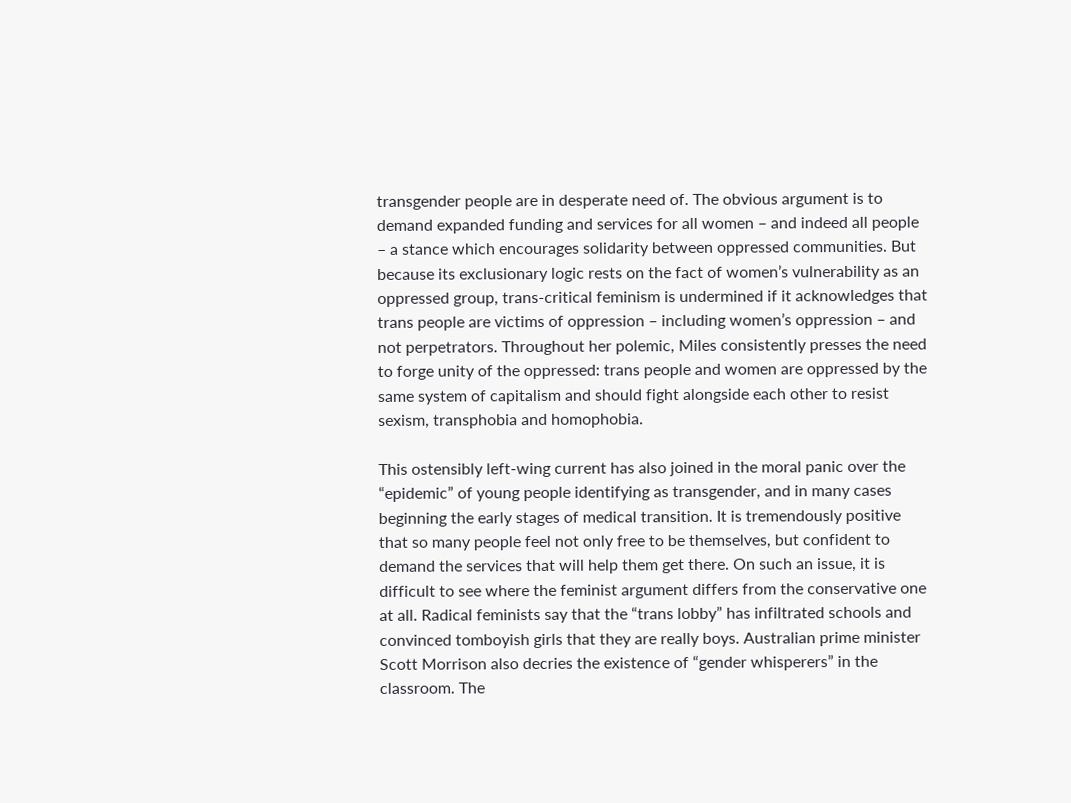transgender people are in desperate need of. The obvious argument is to demand expanded funding and services for all women – and indeed all people – a stance which encourages solidarity between oppressed communities. But because its exclusionary logic rests on the fact of women’s vulnerability as an oppressed group, trans-critical feminism is undermined if it acknowledges that trans people are victims of oppression – including women’s oppression – and not perpetrators. Throughout her polemic, Miles consistently presses the need to forge unity of the oppressed: trans people and women are oppressed by the same system of capitalism and should fight alongside each other to resist sexism, transphobia and homophobia.

This ostensibly left-wing current has also joined in the moral panic over the “epidemic” of young people identifying as transgender, and in many cases beginning the early stages of medical transition. It is tremendously positive that so many people feel not only free to be themselves, but confident to demand the services that will help them get there. On such an issue, it is difficult to see where the feminist argument differs from the conservative one at all. Radical feminists say that the “trans lobby” has infiltrated schools and convinced tomboyish girls that they are really boys. Australian prime minister Scott Morrison also decries the existence of “gender whisperers” in the classroom. The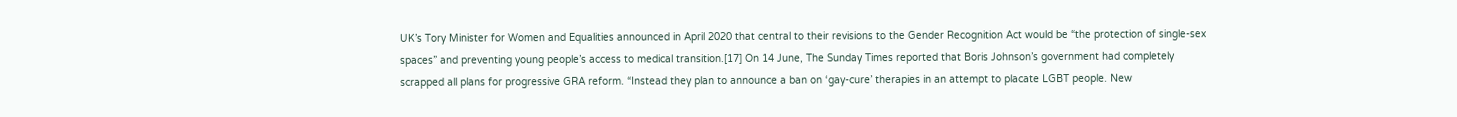UK’s Tory Minister for Women and Equalities announced in April 2020 that central to their revisions to the Gender Recognition Act would be “the protection of single-sex spaces” and preventing young people’s access to medical transition.[17] On 14 June, The Sunday Times reported that Boris Johnson’s government had completely scrapped all plans for progressive GRA reform. “Instead they plan to announce a ban on ‘gay-cure’ therapies in an attempt to placate LGBT people. New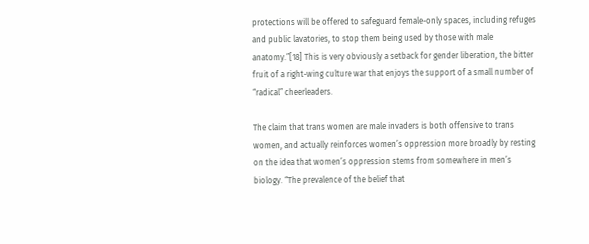protections will be offered to safeguard female-only spaces, including refuges and public lavatories, to stop them being used by those with male anatomy.”[18] This is very obviously a setback for gender liberation, the bitter fruit of a right-wing culture war that enjoys the support of a small number of “radical” cheerleaders.

The claim that trans women are male invaders is both offensive to trans women, and actually reinforces women’s oppression more broadly by resting on the idea that women’s oppression stems from somewhere in men’s biology. “The prevalence of the belief that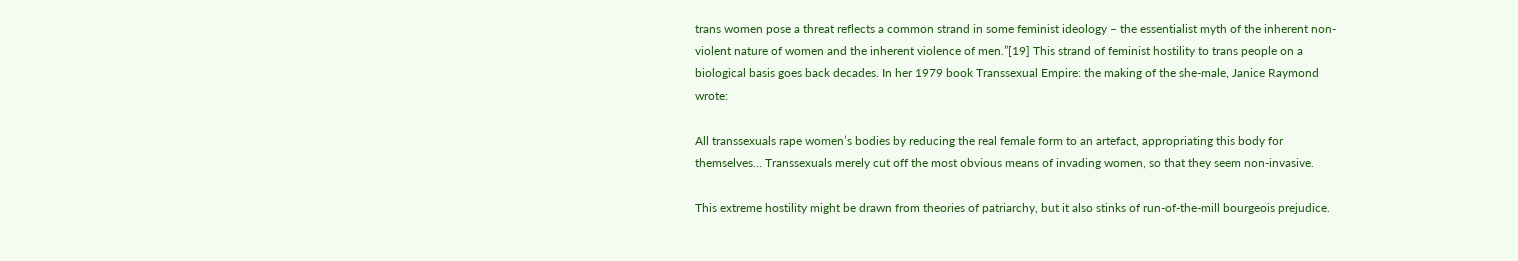trans women pose a threat reflects a common strand in some feminist ideology – the essentialist myth of the inherent non-violent nature of women and the inherent violence of men.”[19] This strand of feminist hostility to trans people on a biological basis goes back decades. In her 1979 book Transsexual Empire: the making of the she-male, Janice Raymond wrote:

All transsexuals rape women’s bodies by reducing the real female form to an artefact, appropriating this body for themselves… Transsexuals merely cut off the most obvious means of invading women, so that they seem non-invasive.

This extreme hostility might be drawn from theories of patriarchy, but it also stinks of run-of-the-mill bourgeois prejudice.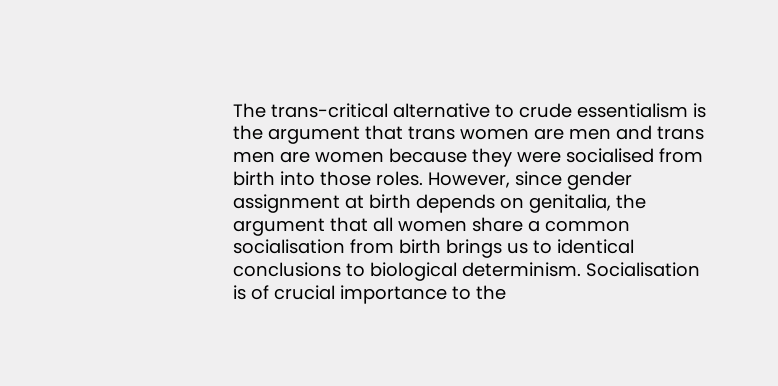The trans-critical alternative to crude essentialism is the argument that trans women are men and trans men are women because they were socialised from birth into those roles. However, since gender assignment at birth depends on genitalia, the argument that all women share a common socialisation from birth brings us to identical conclusions to biological determinism. Socialisation is of crucial importance to the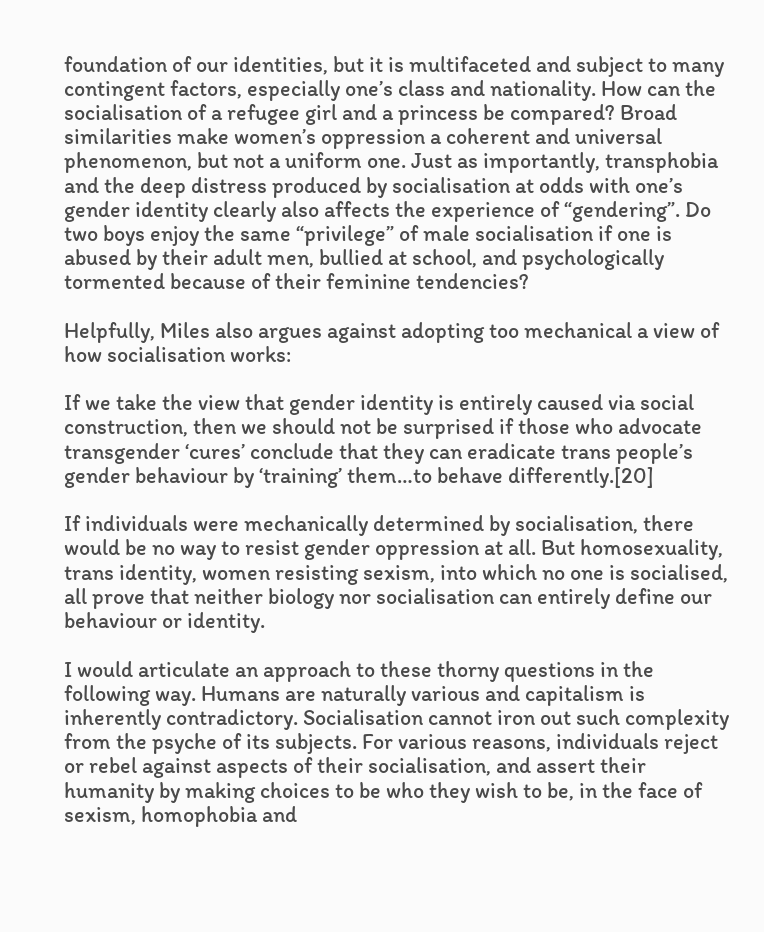foundation of our identities, but it is multifaceted and subject to many contingent factors, especially one’s class and nationality. How can the socialisation of a refugee girl and a princess be compared? Broad similarities make women’s oppression a coherent and universal phenomenon, but not a uniform one. Just as importantly, transphobia and the deep distress produced by socialisation at odds with one’s gender identity clearly also affects the experience of “gendering”. Do two boys enjoy the same “privilege” of male socialisation if one is abused by their adult men, bullied at school, and psychologically tormented because of their feminine tendencies?

Helpfully, Miles also argues against adopting too mechanical a view of how socialisation works:

If we take the view that gender identity is entirely caused via social construction, then we should not be surprised if those who advocate transgender ‘cures’ conclude that they can eradicate trans people’s gender behaviour by ‘training’ them…to behave differently.[20]

If individuals were mechanically determined by socialisation, there would be no way to resist gender oppression at all. But homosexuality, trans identity, women resisting sexism, into which no one is socialised, all prove that neither biology nor socialisation can entirely define our behaviour or identity.

I would articulate an approach to these thorny questions in the following way. Humans are naturally various and capitalism is inherently contradictory. Socialisation cannot iron out such complexity from the psyche of its subjects. For various reasons, individuals reject or rebel against aspects of their socialisation, and assert their humanity by making choices to be who they wish to be, in the face of sexism, homophobia and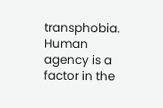transphobia. Human agency is a factor in the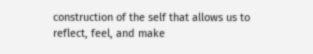construction of the self that allows us to reflect, feel, and make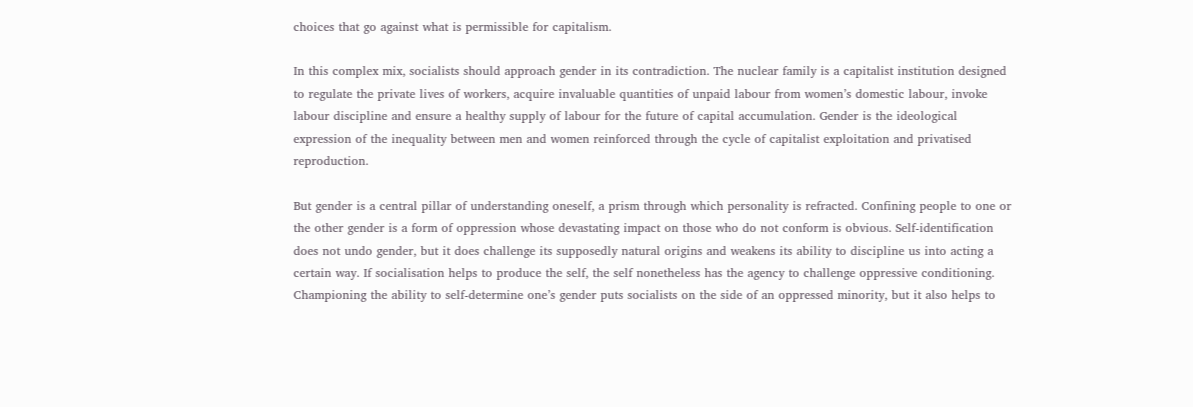choices that go against what is permissible for capitalism.

In this complex mix, socialists should approach gender in its contradiction. The nuclear family is a capitalist institution designed to regulate the private lives of workers, acquire invaluable quantities of unpaid labour from women’s domestic labour, invoke labour discipline and ensure a healthy supply of labour for the future of capital accumulation. Gender is the ideological expression of the inequality between men and women reinforced through the cycle of capitalist exploitation and privatised reproduction.

But gender is a central pillar of understanding oneself, a prism through which personality is refracted. Confining people to one or the other gender is a form of oppression whose devastating impact on those who do not conform is obvious. Self-identification does not undo gender, but it does challenge its supposedly natural origins and weakens its ability to discipline us into acting a certain way. If socialisation helps to produce the self, the self nonetheless has the agency to challenge oppressive conditioning. Championing the ability to self-determine one’s gender puts socialists on the side of an oppressed minority, but it also helps to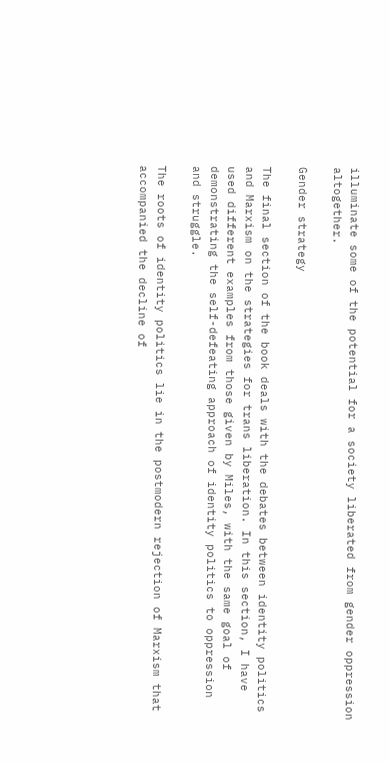illuminate some of the potential for a society liberated from gender oppression altogether.

Gender strategy

The final section of the book deals with the debates between identity politics and Marxism on the strategies for trans liberation. In this section, I have used different examples from those given by Miles, with the same goal of demonstrating the self-defeating approach of identity politics to oppression and struggle.

The roots of identity politics lie in the postmodern rejection of Marxism that accompanied the decline of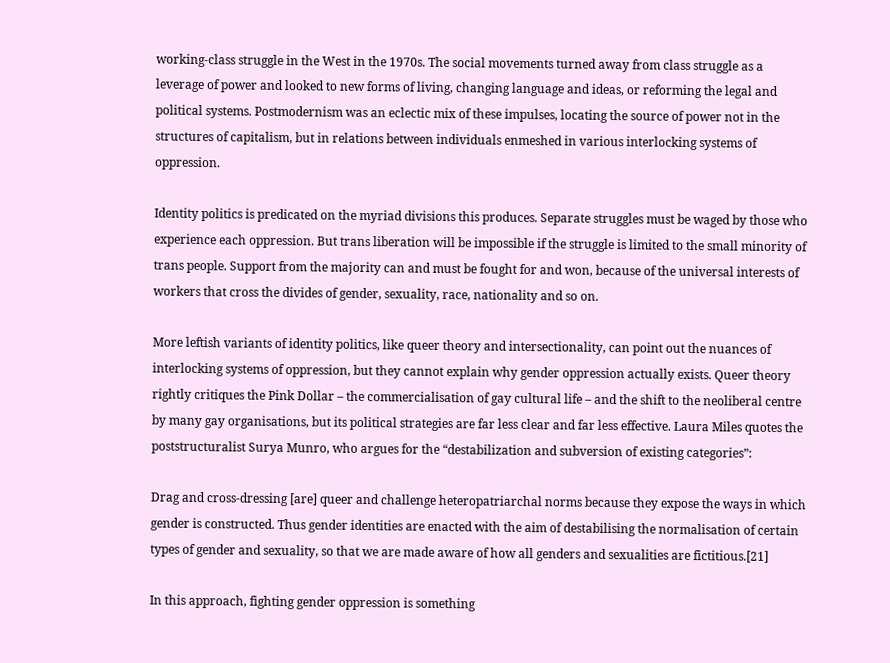working-class struggle in the West in the 1970s. The social movements turned away from class struggle as a leverage of power and looked to new forms of living, changing language and ideas, or reforming the legal and political systems. Postmodernism was an eclectic mix of these impulses, locating the source of power not in the structures of capitalism, but in relations between individuals enmeshed in various interlocking systems of oppression.

Identity politics is predicated on the myriad divisions this produces. Separate struggles must be waged by those who experience each oppression. But trans liberation will be impossible if the struggle is limited to the small minority of trans people. Support from the majority can and must be fought for and won, because of the universal interests of workers that cross the divides of gender, sexuality, race, nationality and so on.

More leftish variants of identity politics, like queer theory and intersectionality, can point out the nuances of interlocking systems of oppression, but they cannot explain why gender oppression actually exists. Queer theory rightly critiques the Pink Dollar – the commercialisation of gay cultural life – and the shift to the neoliberal centre by many gay organisations, but its political strategies are far less clear and far less effective. Laura Miles quotes the poststructuralist Surya Munro, who argues for the “destabilization and subversion of existing categories”:

Drag and cross-dressing [are] queer and challenge heteropatriarchal norms because they expose the ways in which gender is constructed. Thus gender identities are enacted with the aim of destabilising the normalisation of certain types of gender and sexuality, so that we are made aware of how all genders and sexualities are fictitious.[21]

In this approach, fighting gender oppression is something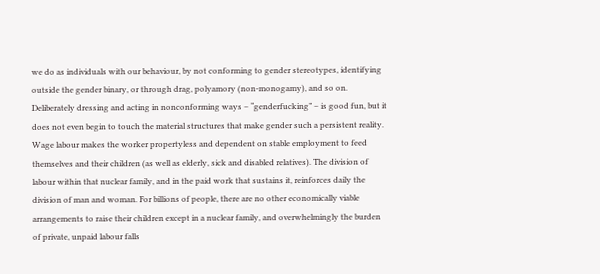we do as individuals with our behaviour, by not conforming to gender stereotypes, identifying outside the gender binary, or through drag, polyamory (non-monogamy), and so on. Deliberately dressing and acting in nonconforming ways – “genderfucking” – is good fun, but it does not even begin to touch the material structures that make gender such a persistent reality. Wage labour makes the worker propertyless and dependent on stable employment to feed themselves and their children (as well as elderly, sick and disabled relatives). The division of labour within that nuclear family, and in the paid work that sustains it, reinforces daily the division of man and woman. For billions of people, there are no other economically viable arrangements to raise their children except in a nuclear family, and overwhelmingly the burden of private, unpaid labour falls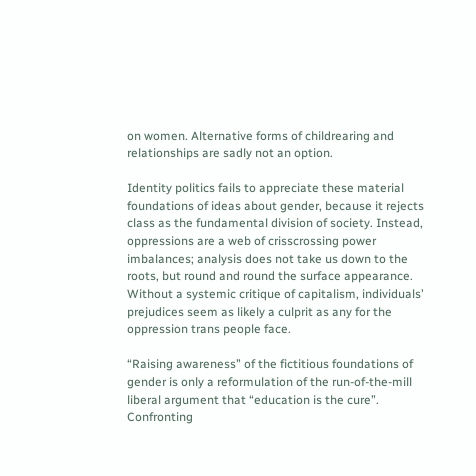on women. Alternative forms of childrearing and relationships are sadly not an option.

Identity politics fails to appreciate these material foundations of ideas about gender, because it rejects class as the fundamental division of society. Instead, oppressions are a web of crisscrossing power imbalances; analysis does not take us down to the roots, but round and round the surface appearance. Without a systemic critique of capitalism, individuals’ prejudices seem as likely a culprit as any for the oppression trans people face.

“Raising awareness” of the fictitious foundations of gender is only a reformulation of the run-of-the-mill liberal argument that “education is the cure”. Confronting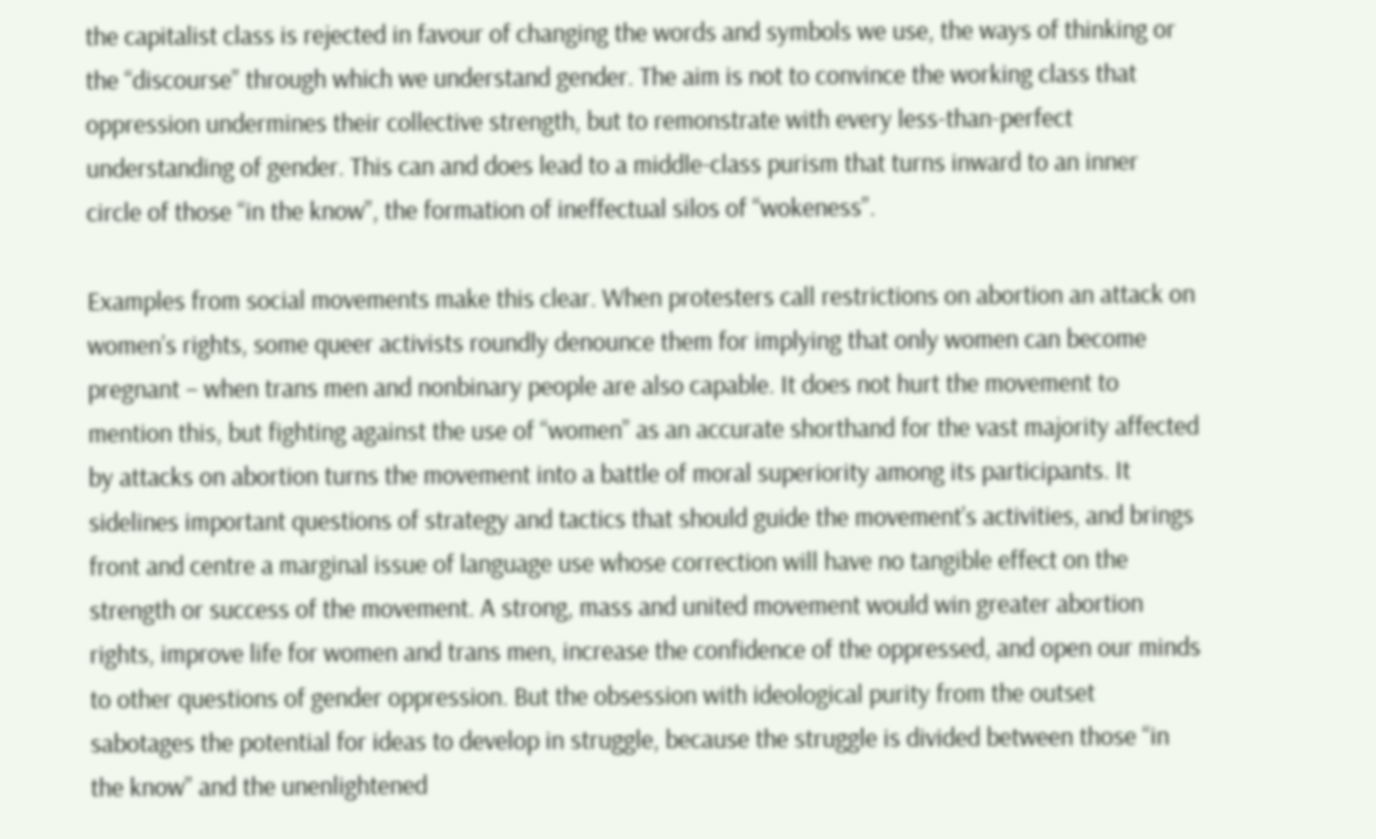the capitalist class is rejected in favour of changing the words and symbols we use, the ways of thinking or the “discourse” through which we understand gender. The aim is not to convince the working class that oppression undermines their collective strength, but to remonstrate with every less-than-perfect understanding of gender. This can and does lead to a middle-class purism that turns inward to an inner circle of those “in the know”, the formation of ineffectual silos of “wokeness”.

Examples from social movements make this clear. When protesters call restrictions on abortion an attack on women’s rights, some queer activists roundly denounce them for implying that only women can become pregnant – when trans men and nonbinary people are also capable. It does not hurt the movement to mention this, but fighting against the use of “women” as an accurate shorthand for the vast majority affected by attacks on abortion turns the movement into a battle of moral superiority among its participants. It sidelines important questions of strategy and tactics that should guide the movement’s activities, and brings front and centre a marginal issue of language use whose correction will have no tangible effect on the strength or success of the movement. A strong, mass and united movement would win greater abortion rights, improve life for women and trans men, increase the confidence of the oppressed, and open our minds to other questions of gender oppression. But the obsession with ideological purity from the outset sabotages the potential for ideas to develop in struggle, because the struggle is divided between those “in the know” and the unenlightened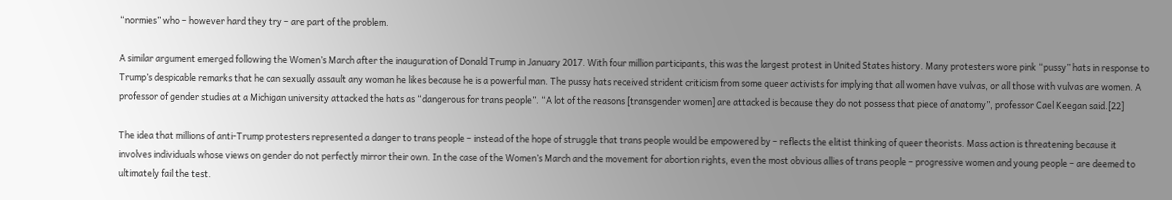“normies” who – however hard they try – are part of the problem.

A similar argument emerged following the Women’s March after the inauguration of Donald Trump in January 2017. With four million participants, this was the largest protest in United States history. Many protesters wore pink “pussy” hats in response to Trump’s despicable remarks that he can sexually assault any woman he likes because he is a powerful man. The pussy hats received strident criticism from some queer activists for implying that all women have vulvas, or all those with vulvas are women. A professor of gender studies at a Michigan university attacked the hats as “dangerous for trans people”. “A lot of the reasons [transgender women] are attacked is because they do not possess that piece of anatomy”, professor Cael Keegan said.[22]

The idea that millions of anti-Trump protesters represented a danger to trans people – instead of the hope of struggle that trans people would be empowered by – reflects the elitist thinking of queer theorists. Mass action is threatening because it involves individuals whose views on gender do not perfectly mirror their own. In the case of the Women’s March and the movement for abortion rights, even the most obvious allies of trans people – progressive women and young people – are deemed to ultimately fail the test.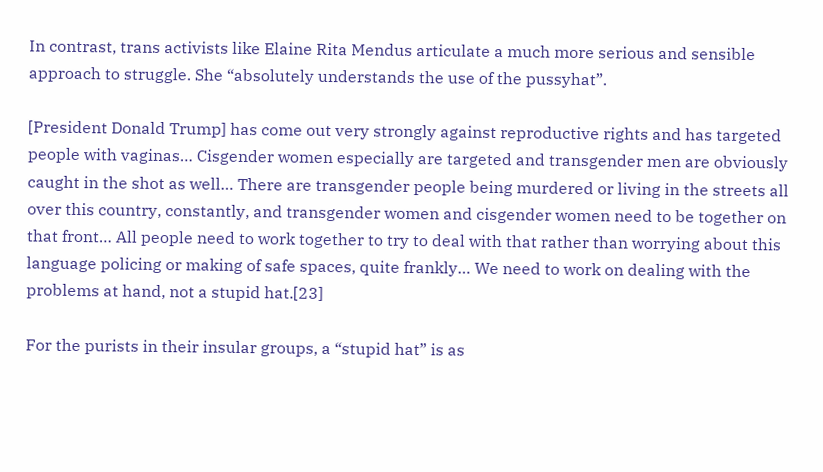In contrast, trans activists like Elaine Rita Mendus articulate a much more serious and sensible approach to struggle. She “absolutely understands the use of the pussyhat”.

[President Donald Trump] has come out very strongly against reproductive rights and has targeted people with vaginas… Cisgender women especially are targeted and transgender men are obviously caught in the shot as well… There are transgender people being murdered or living in the streets all over this country, constantly, and transgender women and cisgender women need to be together on that front… All people need to work together to try to deal with that rather than worrying about this language policing or making of safe spaces, quite frankly… We need to work on dealing with the problems at hand, not a stupid hat.[23]

For the purists in their insular groups, a “stupid hat” is as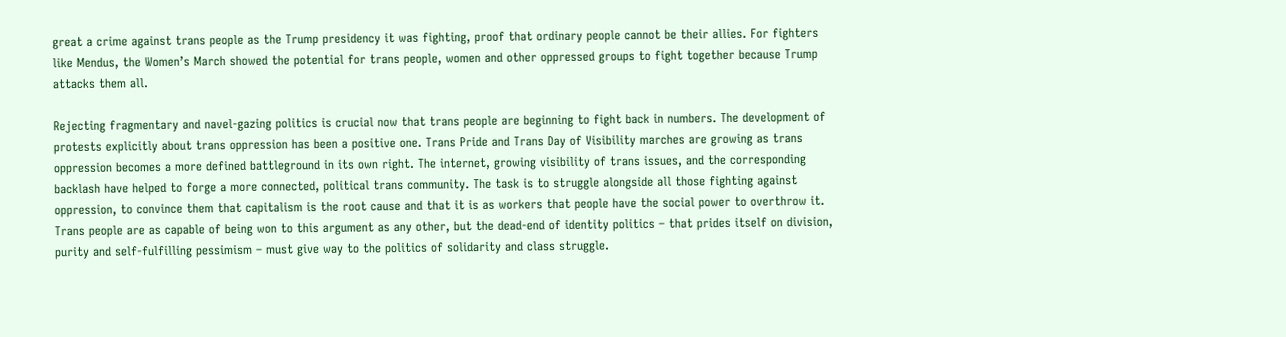great a crime against trans people as the Trump presidency it was fighting, proof that ordinary people cannot be their allies. For fighters like Mendus, the Women’s March showed the potential for trans people, women and other oppressed groups to fight together because Trump attacks them all.

Rejecting fragmentary and navel-gazing politics is crucial now that trans people are beginning to fight back in numbers. The development of protests explicitly about trans oppression has been a positive one. Trans Pride and Trans Day of Visibility marches are growing as trans oppression becomes a more defined battleground in its own right. The internet, growing visibility of trans issues, and the corresponding backlash have helped to forge a more connected, political trans community. The task is to struggle alongside all those fighting against oppression, to convince them that capitalism is the root cause and that it is as workers that people have the social power to overthrow it. Trans people are as capable of being won to this argument as any other, but the dead-end of identity politics – that prides itself on division, purity and self-fulfilling pessimism – must give way to the politics of solidarity and class struggle.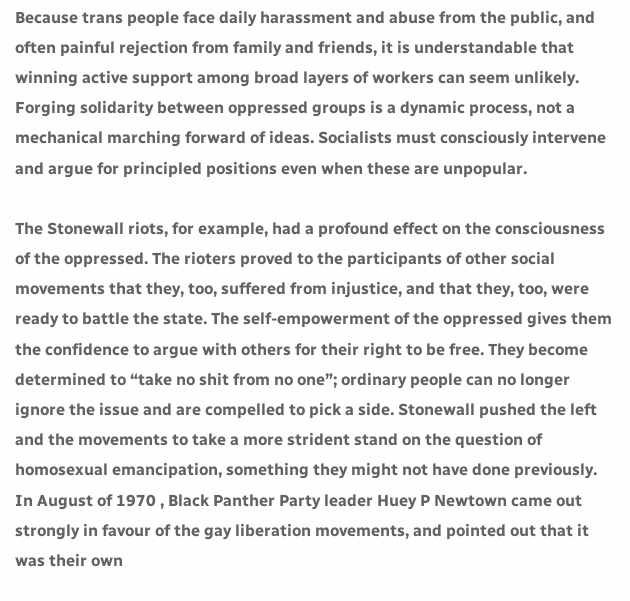Because trans people face daily harassment and abuse from the public, and often painful rejection from family and friends, it is understandable that winning active support among broad layers of workers can seem unlikely. Forging solidarity between oppressed groups is a dynamic process, not a mechanical marching forward of ideas. Socialists must consciously intervene and argue for principled positions even when these are unpopular.

The Stonewall riots, for example, had a profound effect on the consciousness of the oppressed. The rioters proved to the participants of other social movements that they, too, suffered from injustice, and that they, too, were ready to battle the state. The self-empowerment of the oppressed gives them the confidence to argue with others for their right to be free. They become determined to “take no shit from no one”; ordinary people can no longer ignore the issue and are compelled to pick a side. Stonewall pushed the left and the movements to take a more strident stand on the question of homosexual emancipation, something they might not have done previously. In August of 1970 , Black Panther Party leader Huey P Newtown came out strongly in favour of the gay liberation movements, and pointed out that it was their own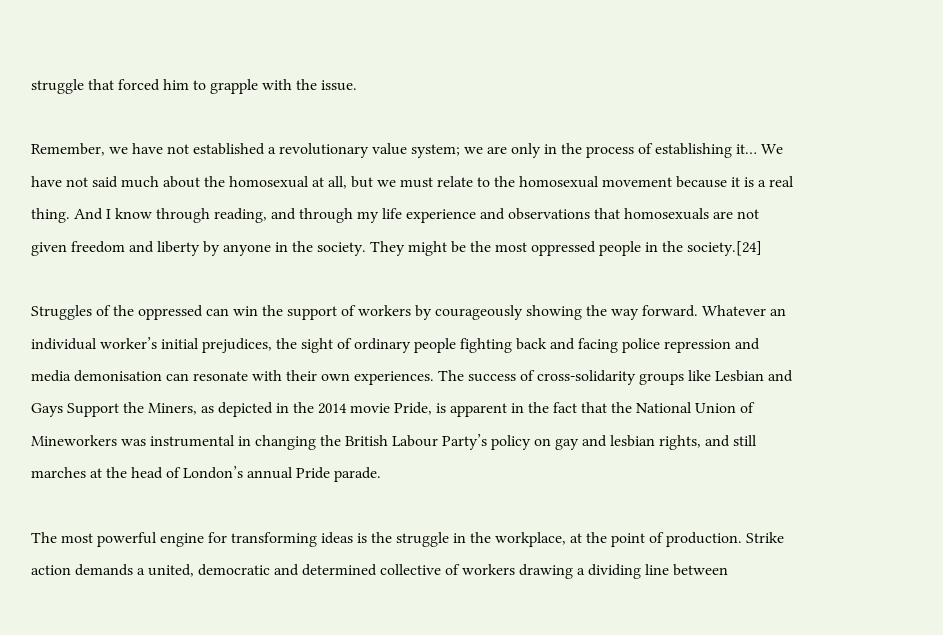struggle that forced him to grapple with the issue.

Remember, we have not established a revolutionary value system; we are only in the process of establishing it… We have not said much about the homosexual at all, but we must relate to the homosexual movement because it is a real thing. And I know through reading, and through my life experience and observations that homosexuals are not given freedom and liberty by anyone in the society. They might be the most oppressed people in the society.[24]

Struggles of the oppressed can win the support of workers by courageously showing the way forward. Whatever an individual worker’s initial prejudices, the sight of ordinary people fighting back and facing police repression and media demonisation can resonate with their own experiences. The success of cross-solidarity groups like Lesbian and Gays Support the Miners, as depicted in the 2014 movie Pride, is apparent in the fact that the National Union of Mineworkers was instrumental in changing the British Labour Party’s policy on gay and lesbian rights, and still marches at the head of London’s annual Pride parade.

The most powerful engine for transforming ideas is the struggle in the workplace, at the point of production. Strike action demands a united, democratic and determined collective of workers drawing a dividing line between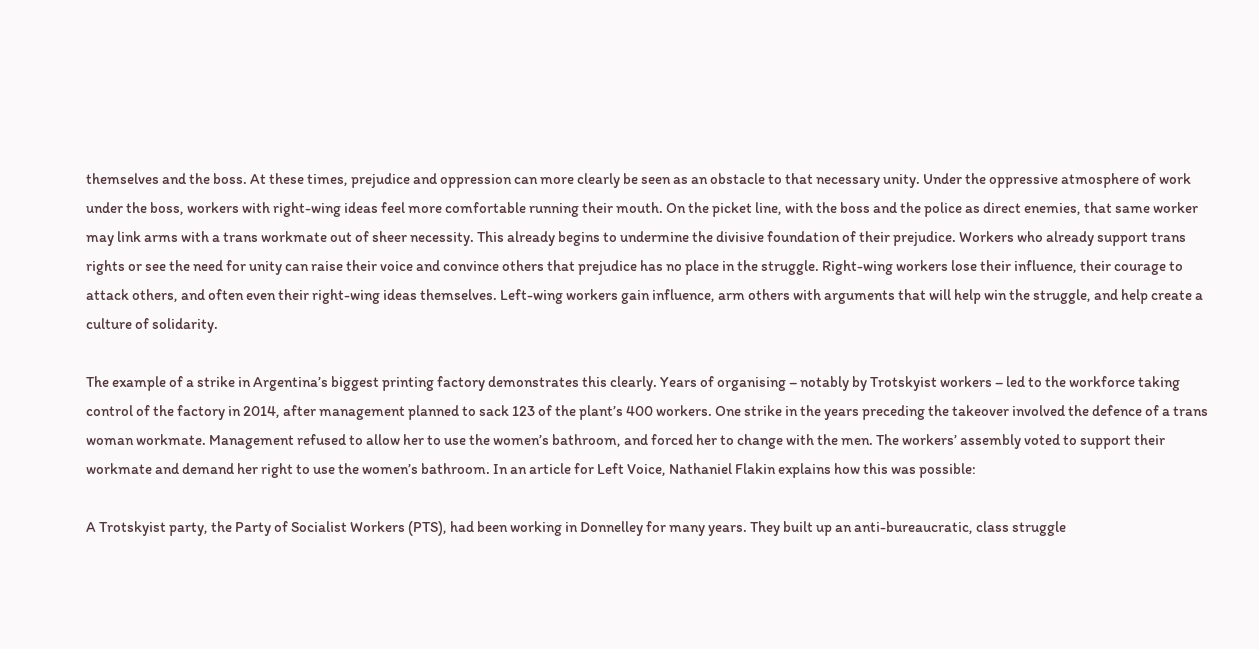themselves and the boss. At these times, prejudice and oppression can more clearly be seen as an obstacle to that necessary unity. Under the oppressive atmosphere of work under the boss, workers with right-wing ideas feel more comfortable running their mouth. On the picket line, with the boss and the police as direct enemies, that same worker may link arms with a trans workmate out of sheer necessity. This already begins to undermine the divisive foundation of their prejudice. Workers who already support trans rights or see the need for unity can raise their voice and convince others that prejudice has no place in the struggle. Right-wing workers lose their influence, their courage to attack others, and often even their right-wing ideas themselves. Left-wing workers gain influence, arm others with arguments that will help win the struggle, and help create a culture of solidarity.

The example of a strike in Argentina’s biggest printing factory demonstrates this clearly. Years of organising – notably by Trotskyist workers – led to the workforce taking control of the factory in 2014, after management planned to sack 123 of the plant’s 400 workers. One strike in the years preceding the takeover involved the defence of a trans woman workmate. Management refused to allow her to use the women’s bathroom, and forced her to change with the men. The workers’ assembly voted to support their workmate and demand her right to use the women’s bathroom. In an article for Left Voice, Nathaniel Flakin explains how this was possible:

A Trotskyist party, the Party of Socialist Workers (PTS), had been working in Donnelley for many years. They built up an anti-bureaucratic, class struggle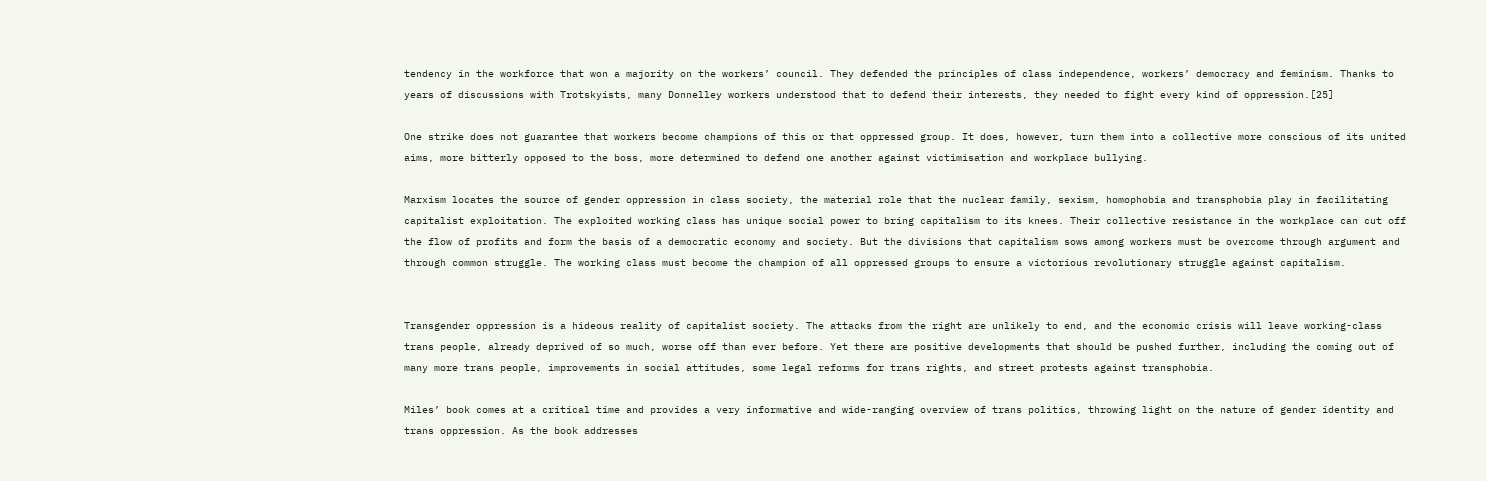tendency in the workforce that won a majority on the workers’ council. They defended the principles of class independence, workers’ democracy and feminism. Thanks to years of discussions with Trotskyists, many Donnelley workers understood that to defend their interests, they needed to fight every kind of oppression.[25]

One strike does not guarantee that workers become champions of this or that oppressed group. It does, however, turn them into a collective more conscious of its united aims, more bitterly opposed to the boss, more determined to defend one another against victimisation and workplace bullying.

Marxism locates the source of gender oppression in class society, the material role that the nuclear family, sexism, homophobia and transphobia play in facilitating capitalist exploitation. The exploited working class has unique social power to bring capitalism to its knees. Their collective resistance in the workplace can cut off the flow of profits and form the basis of a democratic economy and society. But the divisions that capitalism sows among workers must be overcome through argument and through common struggle. The working class must become the champion of all oppressed groups to ensure a victorious revolutionary struggle against capitalism.


Transgender oppression is a hideous reality of capitalist society. The attacks from the right are unlikely to end, and the economic crisis will leave working-class trans people, already deprived of so much, worse off than ever before. Yet there are positive developments that should be pushed further, including the coming out of many more trans people, improvements in social attitudes, some legal reforms for trans rights, and street protests against transphobia.

Miles’ book comes at a critical time and provides a very informative and wide-ranging overview of trans politics, throwing light on the nature of gender identity and trans oppression. As the book addresses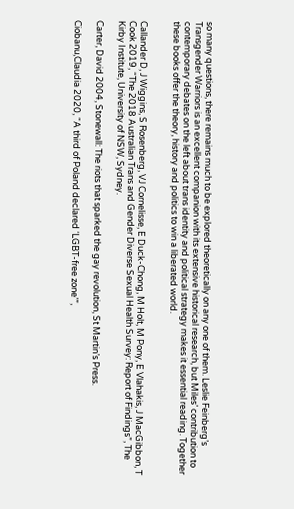so many questions, there remains much to be explored theoretically on any one of them. Leslie Feinberg’s Transgender Warriors is an excellent companion with its extensive historical research, but Miles’ contribution to contemporary debates on the left about trans identity and political strategy makes it essential reading. Together these books offer the theory, history and politics to win a liberated world.


Callander D, J Wiggins, S Rosenberg, VJ Cornelisse, E Duck-Chong, M Holt, M Pony, E Vlahakis, J MacGibbon, T Cook 2019, “The 2018 Australian Trans and Gender Diverse Sexual Health Survey: Report of Findings”, The Kirby Institute, University of NSW, Sydney.

Carter, David 2004, Stonewall: The riots that sparked the gay revolution, St Martin’s Press.

Ciobanu,Claudia 2020, “A third of Poland declared ‘LGBT-free zone’”,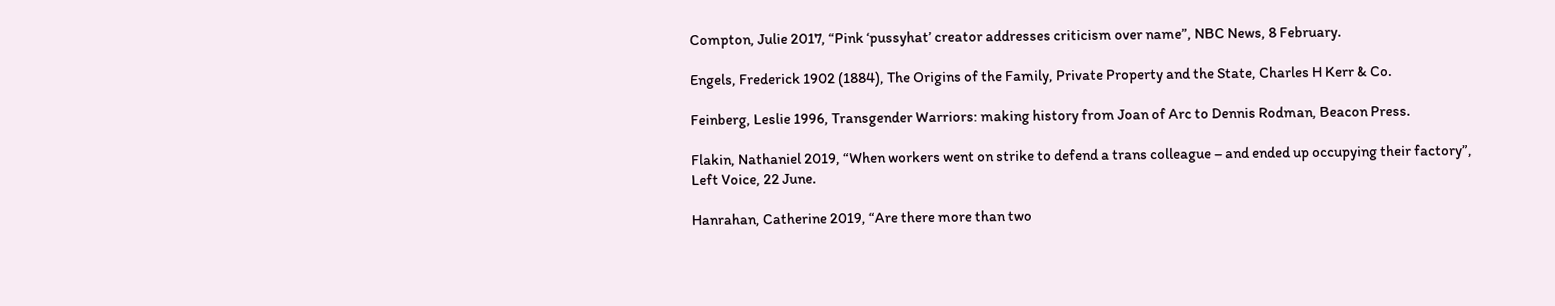Compton, Julie 2017, “Pink ‘pussyhat’ creator addresses criticism over name”, NBC News, 8 February.

Engels, Frederick 1902 (1884), The Origins of the Family, Private Property and the State, Charles H Kerr & Co.

Feinberg, Leslie 1996, Transgender Warriors: making history from Joan of Arc to Dennis Rodman, Beacon Press.

Flakin, Nathaniel 2019, “When workers went on strike to defend a trans colleague – and ended up occupying their factory”, Left Voice, 22 June.

Hanrahan, Catherine 2019, “Are there more than two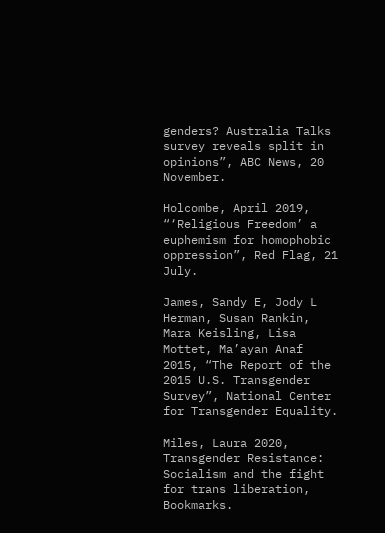genders? Australia Talks survey reveals split in opinions”, ABC News, 20 November.

Holcombe, April 2019, “‘Religious Freedom’ a euphemism for homophobic oppression”, Red Flag, 21 July.

James, Sandy E, Jody L Herman, Susan Rankin, Mara Keisling, Lisa Mottet, Ma’ayan Anaf 2015, “The Report of the 2015 U.S. Transgender Survey”, National Center for Transgender Equality.

Miles, Laura 2020, Transgender Resistance: Socialism and the fight for trans liberation, Bookmarks.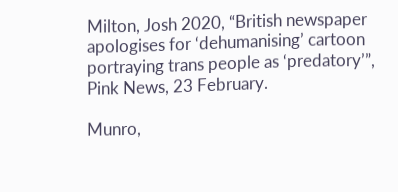Milton, Josh 2020, “British newspaper apologises for ‘dehumanising’ cartoon portraying trans people as ‘predatory’”, Pink News, 23 February.

Munro,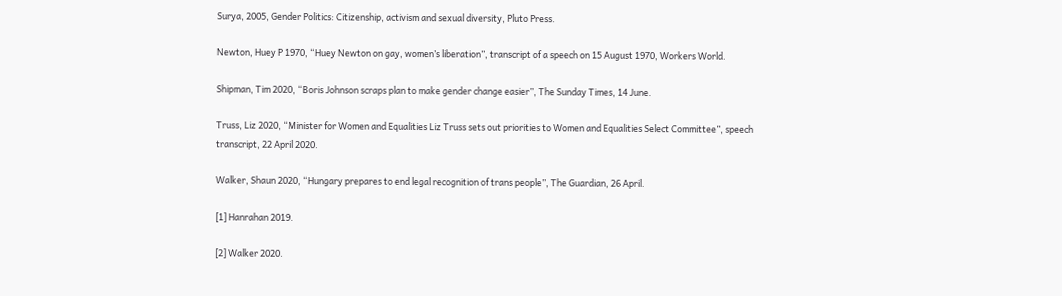Surya, 2005, Gender Politics: Citizenship, activism and sexual diversity, Pluto Press.

Newton, Huey P 1970, “Huey Newton on gay, women’s liberation”, transcript of a speech on 15 August 1970, Workers World.

Shipman, Tim 2020, “Boris Johnson scraps plan to make gender change easier”, The Sunday Times, 14 June.

Truss, Liz 2020, “Minister for Women and Equalities Liz Truss sets out priorities to Women and Equalities Select Committee”, speech transcript, 22 April 2020.

Walker, Shaun 2020, “Hungary prepares to end legal recognition of trans people”, The Guardian, 26 April.

[1] Hanrahan 2019.

[2] Walker 2020.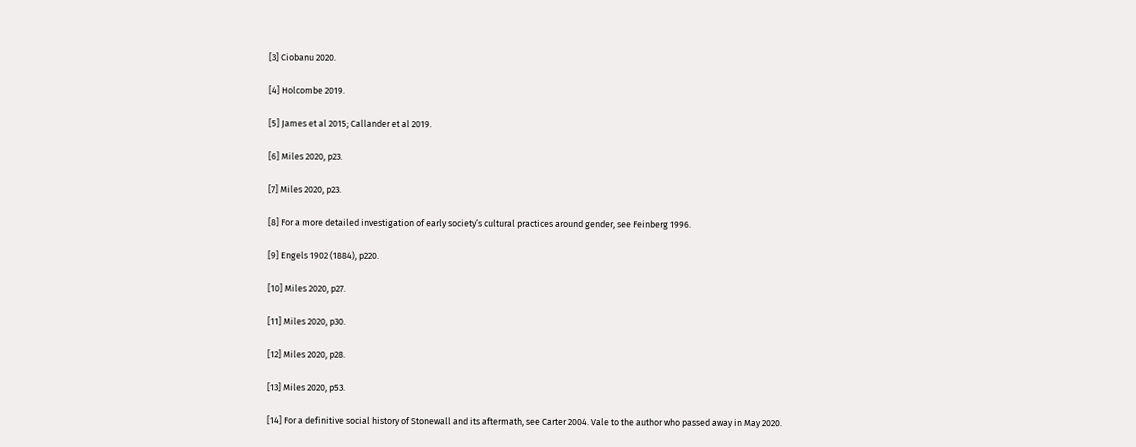[3] Ciobanu 2020.

[4] Holcombe 2019.

[5] James et al 2015; Callander et al 2019.

[6] Miles 2020, p23.

[7] Miles 2020, p23.

[8] For a more detailed investigation of early society’s cultural practices around gender, see Feinberg 1996.

[9] Engels 1902 (1884), p220.

[10] Miles 2020, p27.

[11] Miles 2020, p30.

[12] Miles 2020, p28.

[13] Miles 2020, p53.

[14] For a definitive social history of Stonewall and its aftermath, see Carter 2004. Vale to the author who passed away in May 2020.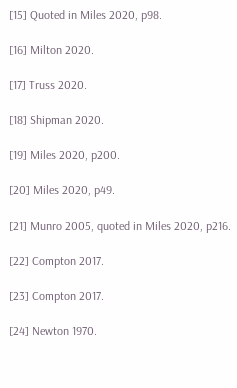[15] Quoted in Miles 2020, p98.

[16] Milton 2020.

[17] Truss 2020.

[18] Shipman 2020.

[19] Miles 2020, p200.

[20] Miles 2020, p49.

[21] Munro 2005, quoted in Miles 2020, p216.

[22] Compton 2017.

[23] Compton 2017.

[24] Newton 1970.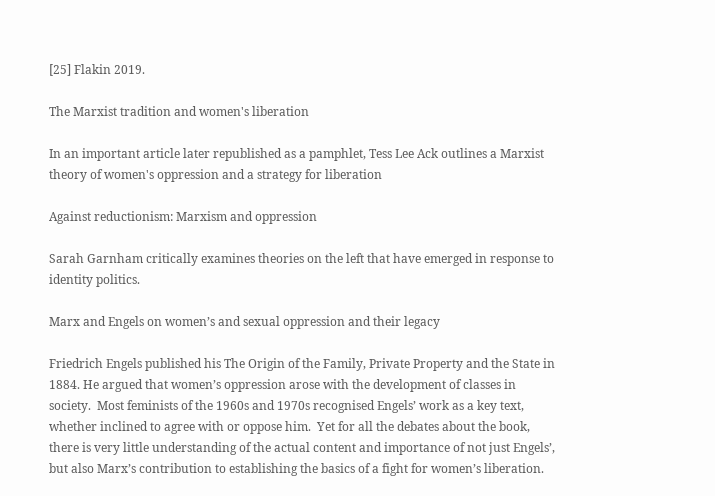[25] Flakin 2019.

The Marxist tradition and women's liberation

In an important article later republished as a pamphlet, Tess Lee Ack outlines a Marxist theory of women's oppression and a strategy for liberation

Against reductionism: Marxism and oppression

Sarah Garnham critically examines theories on the left that have emerged in response to identity politics.

Marx and Engels on women’s and sexual oppression and their legacy

Friedrich Engels published his The Origin of the Family, Private Property and the State in 1884. He argued that women’s oppression arose with the development of classes in society.  Most feminists of the 1960s and 1970s recognised Engels’ work as a key text, whether inclined to agree with or oppose him.  Yet for all the debates about the book, there is very little understanding of the actual content and importance of not just Engels’, but also Marx’s contribution to establishing the basics of a fight for women’s liberation.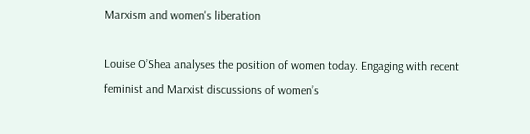Marxism and women's liberation

Louise O’Shea analyses the position of women today. Engaging with recent feminist and Marxist discussions of women’s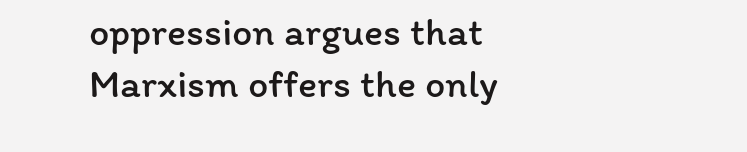oppression argues that Marxism offers the only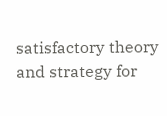satisfactory theory and strategy for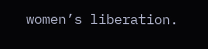women’s liberation.